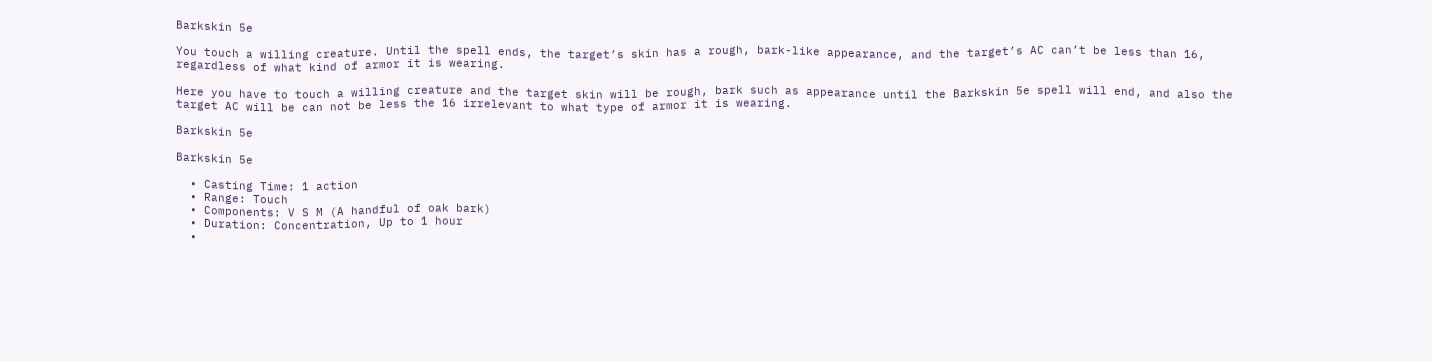Barkskin 5e

You touch a willing creature. Until the spell ends, the target’s skin has a rough, bark-like appearance, and the target’s AC can’t be less than 16, regardless of what kind of armor it is wearing.

Here you have to touch a willing creature and the target skin will be rough, bark such as appearance until the Barkskin 5e spell will end, and also the target AC will be can not be less the 16 irrelevant to what type of armor it is wearing.

Barkskin 5e

Barkskin 5e

  • Casting Time: 1 action
  • Range: Touch
  • Components: V S M (A handful of oak bark)
  • Duration: Concentration, Up to 1 hour
  •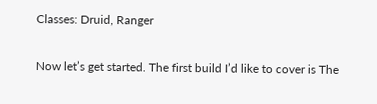Classes: Druid, Ranger

Now let’s get started. The first build I’d like to cover is The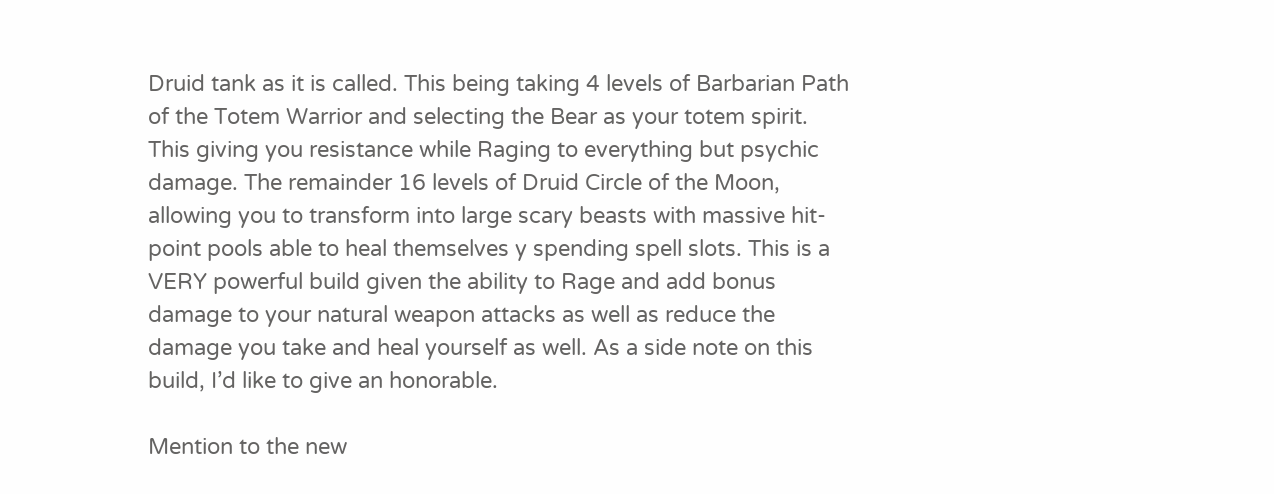Druid tank as it is called. This being taking 4 levels of Barbarian Path of the Totem Warrior and selecting the Bear as your totem spirit. This giving you resistance while Raging to everything but psychic damage. The remainder 16 levels of Druid Circle of the Moon, allowing you to transform into large scary beasts with massive hit-point pools able to heal themselves y spending spell slots. This is a VERY powerful build given the ability to Rage and add bonus damage to your natural weapon attacks as well as reduce the damage you take and heal yourself as well. As a side note on this build, I’d like to give an honorable.

Mention to the new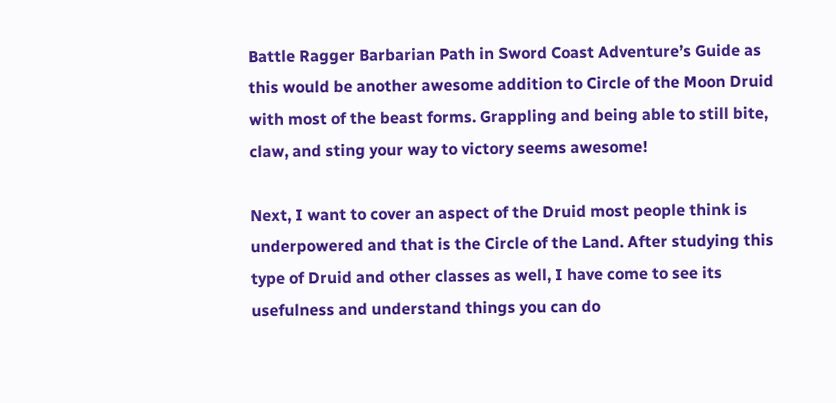Battle Ragger Barbarian Path in Sword Coast Adventure’s Guide as this would be another awesome addition to Circle of the Moon Druid with most of the beast forms. Grappling and being able to still bite, claw, and sting your way to victory seems awesome!

Next, I want to cover an aspect of the Druid most people think is underpowered and that is the Circle of the Land. After studying this type of Druid and other classes as well, I have come to see its usefulness and understand things you can do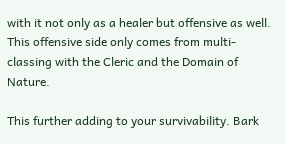with it not only as a healer but offensive as well. This offensive side only comes from multi-classing with the Cleric and the Domain of Nature.

This further adding to your survivability. Bark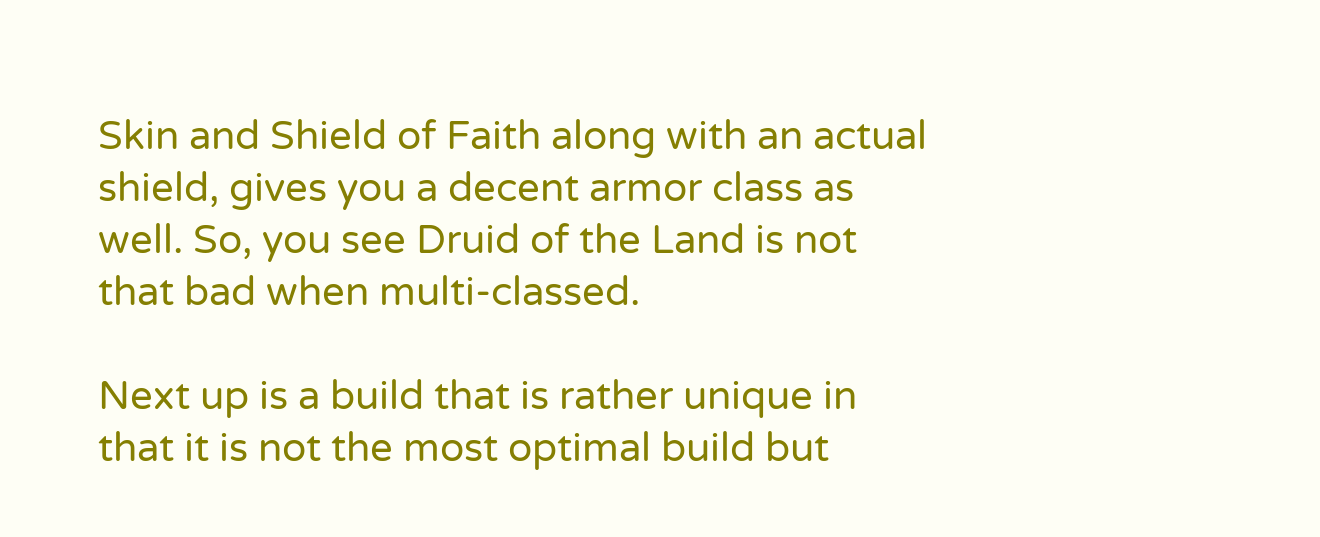Skin and Shield of Faith along with an actual shield, gives you a decent armor class as well. So, you see Druid of the Land is not that bad when multi-classed.

Next up is a build that is rather unique in that it is not the most optimal build but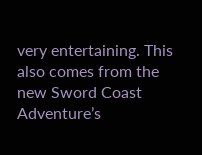very entertaining. This also comes from the new Sword Coast Adventure’s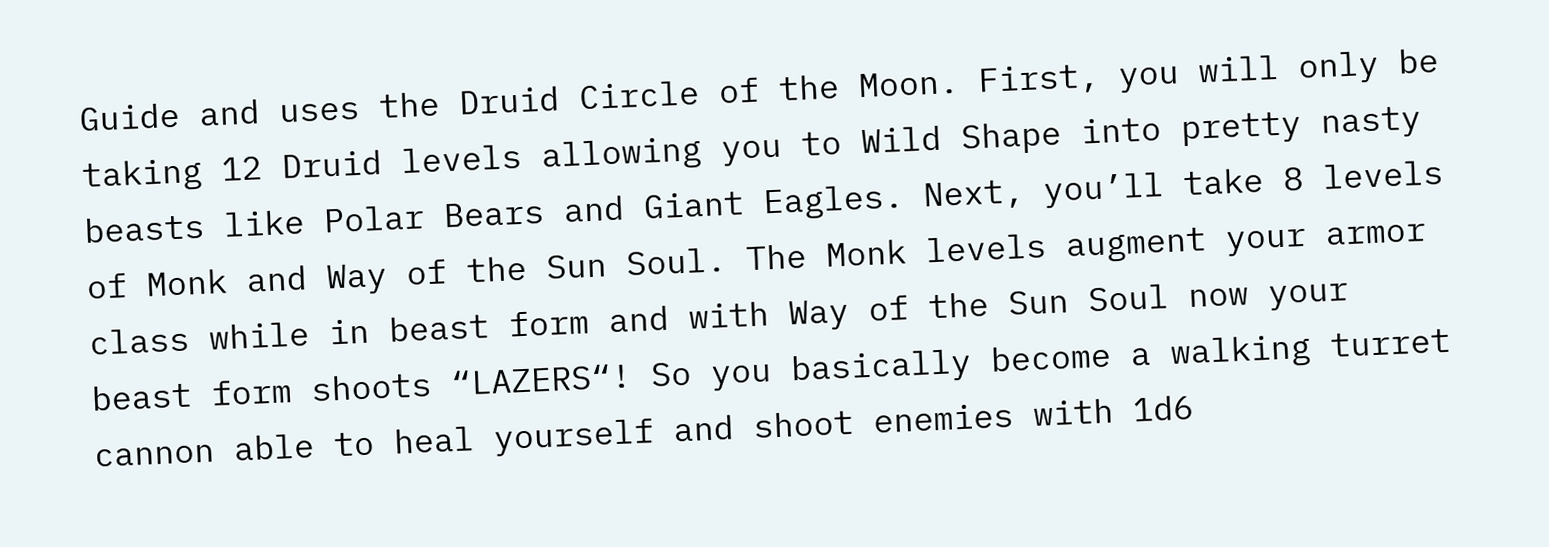Guide and uses the Druid Circle of the Moon. First, you will only be taking 12 Druid levels allowing you to Wild Shape into pretty nasty beasts like Polar Bears and Giant Eagles. Next, you’ll take 8 levels of Monk and Way of the Sun Soul. The Monk levels augment your armor class while in beast form and with Way of the Sun Soul now your beast form shoots “LAZERS“! So you basically become a walking turret cannon able to heal yourself and shoot enemies with 1d6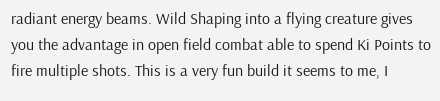radiant energy beams. Wild Shaping into a flying creature gives you the advantage in open field combat able to spend Ki Points to fire multiple shots. This is a very fun build it seems to me, I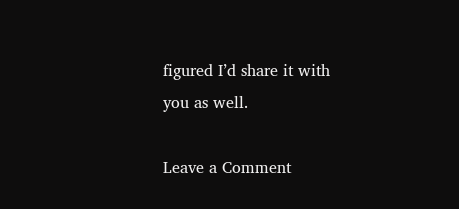figured I’d share it with you as well.

Leave a Comment